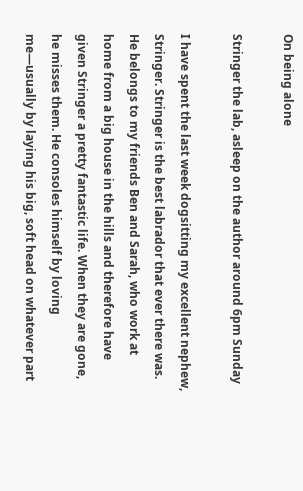On being alone

Stringer the lab, asleep on the author around 6pm Sunday

I have spent the last week dogsitting my excellent nephew, Stringer. Stringer is the best labrador that ever there was. He belongs to my friends Ben and Sarah, who work at home from a big house in the hills and therefore have given Stringer a pretty fantastic life. When they are gone, he misses them. He consoles himself by loving me—usually by laying his big, soft head on whatever part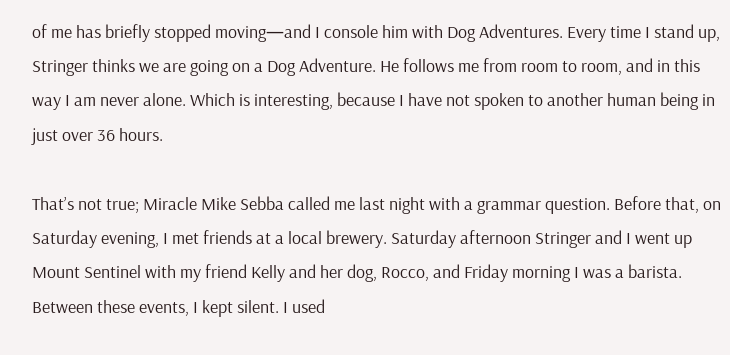of me has briefly stopped moving—and I console him with Dog Adventures. Every time I stand up, Stringer thinks we are going on a Dog Adventure. He follows me from room to room, and in this way I am never alone. Which is interesting, because I have not spoken to another human being in just over 36 hours.

That’s not true; Miracle Mike Sebba called me last night with a grammar question. Before that, on Saturday evening, I met friends at a local brewery. Saturday afternoon Stringer and I went up Mount Sentinel with my friend Kelly and her dog, Rocco, and Friday morning I was a barista. Between these events, I kept silent. I used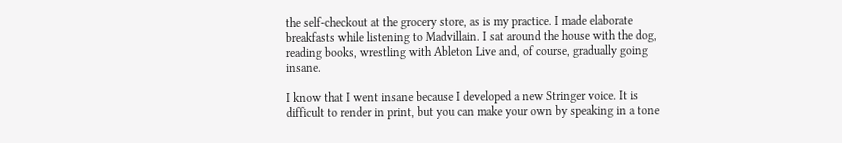the self-checkout at the grocery store, as is my practice. I made elaborate breakfasts while listening to Madvillain. I sat around the house with the dog, reading books, wrestling with Ableton Live and, of course, gradually going insane.

I know that I went insane because I developed a new Stringer voice. It is difficult to render in print, but you can make your own by speaking in a tone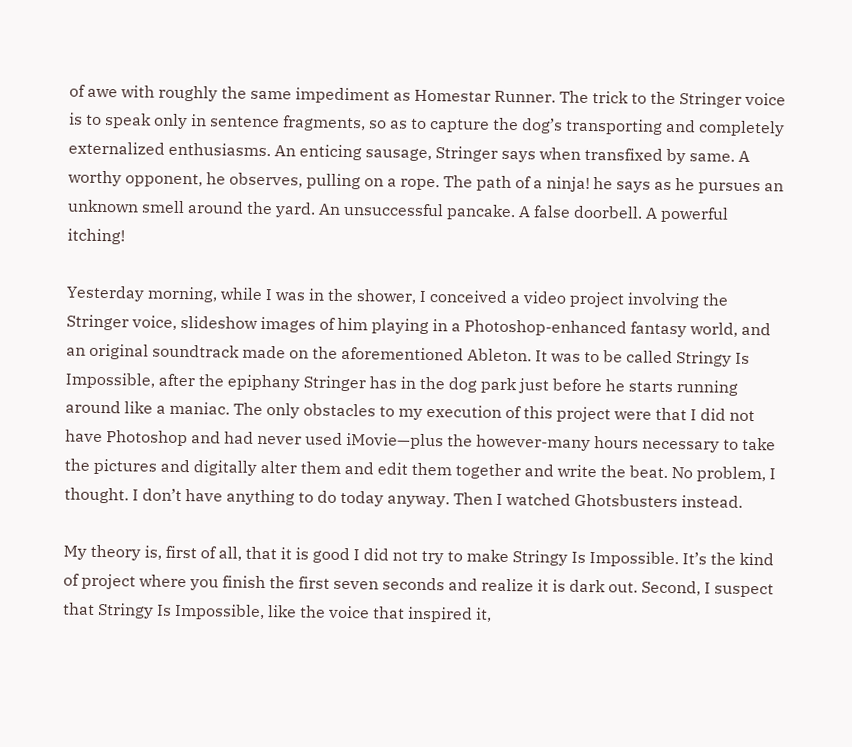of awe with roughly the same impediment as Homestar Runner. The trick to the Stringer voice is to speak only in sentence fragments, so as to capture the dog’s transporting and completely externalized enthusiasms. An enticing sausage, Stringer says when transfixed by same. A worthy opponent, he observes, pulling on a rope. The path of a ninja! he says as he pursues an unknown smell around the yard. An unsuccessful pancake. A false doorbell. A powerful itching!

Yesterday morning, while I was in the shower, I conceived a video project involving the Stringer voice, slideshow images of him playing in a Photoshop-enhanced fantasy world, and an original soundtrack made on the aforementioned Ableton. It was to be called Stringy Is Impossible, after the epiphany Stringer has in the dog park just before he starts running around like a maniac. The only obstacles to my execution of this project were that I did not have Photoshop and had never used iMovie—plus the however-many hours necessary to take the pictures and digitally alter them and edit them together and write the beat. No problem, I thought. I don’t have anything to do today anyway. Then I watched Ghotsbusters instead.

My theory is, first of all, that it is good I did not try to make Stringy Is Impossible. It’s the kind of project where you finish the first seven seconds and realize it is dark out. Second, I suspect that Stringy Is Impossible, like the voice that inspired it,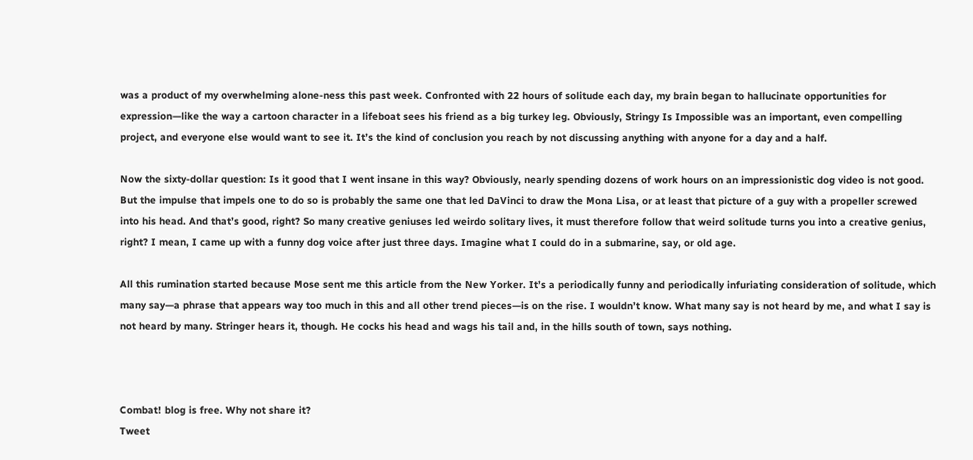was a product of my overwhelming alone-ness this past week. Confronted with 22 hours of solitude each day, my brain began to hallucinate opportunities for expression—like the way a cartoon character in a lifeboat sees his friend as a big turkey leg. Obviously, Stringy Is Impossible was an important, even compelling project, and everyone else would want to see it. It’s the kind of conclusion you reach by not discussing anything with anyone for a day and a half.

Now the sixty-dollar question: Is it good that I went insane in this way? Obviously, nearly spending dozens of work hours on an impressionistic dog video is not good. But the impulse that impels one to do so is probably the same one that led DaVinci to draw the Mona Lisa, or at least that picture of a guy with a propeller screwed into his head. And that’s good, right? So many creative geniuses led weirdo solitary lives, it must therefore follow that weird solitude turns you into a creative genius, right? I mean, I came up with a funny dog voice after just three days. Imagine what I could do in a submarine, say, or old age.

All this rumination started because Mose sent me this article from the New Yorker. It’s a periodically funny and periodically infuriating consideration of solitude, which many say—a phrase that appears way too much in this and all other trend pieces—is on the rise. I wouldn’t know. What many say is not heard by me, and what I say is not heard by many. Stringer hears it, though. He cocks his head and wags his tail and, in the hills south of town, says nothing.



Combat! blog is free. Why not share it?
Tweet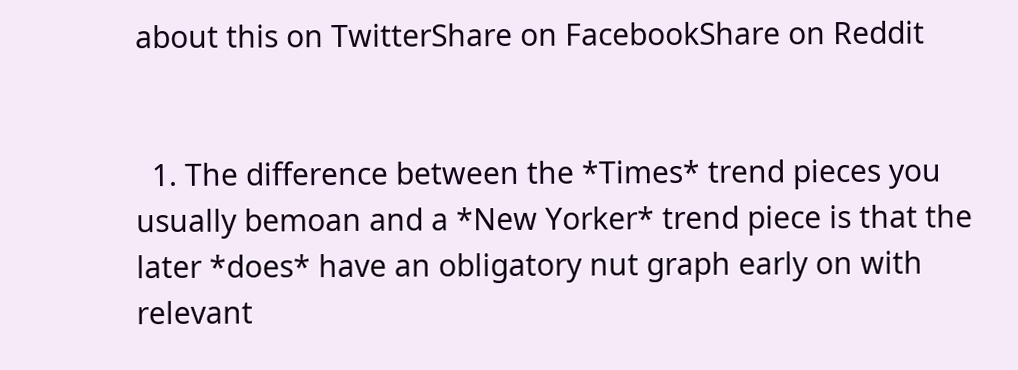about this on TwitterShare on FacebookShare on Reddit


  1. The difference between the *Times* trend pieces you usually bemoan and a *New Yorker* trend piece is that the later *does* have an obligatory nut graph early on with relevant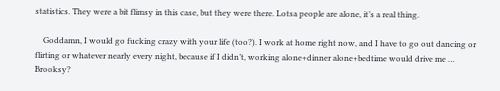statistics. They were a bit flimsy in this case, but they were there. Lotsa people are alone, it’s a real thing.

    Goddamn, I would go fucking crazy with your life (too?). I work at home right now, and I have to go out dancing or flirting or whatever nearly every night, because if I didn’t, working alone+dinner alone+bedtime would drive me … Brooksy?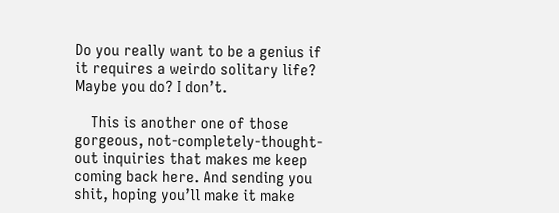Do you really want to be a genius if it requires a weirdo solitary life? Maybe you do? I don’t.

    This is another one of those gorgeous, not-completely-thought-out inquiries that makes me keep coming back here. And sending you shit, hoping you’ll make it make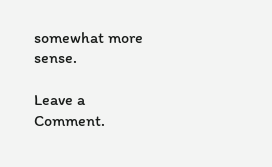somewhat more sense.

Leave a Comment.